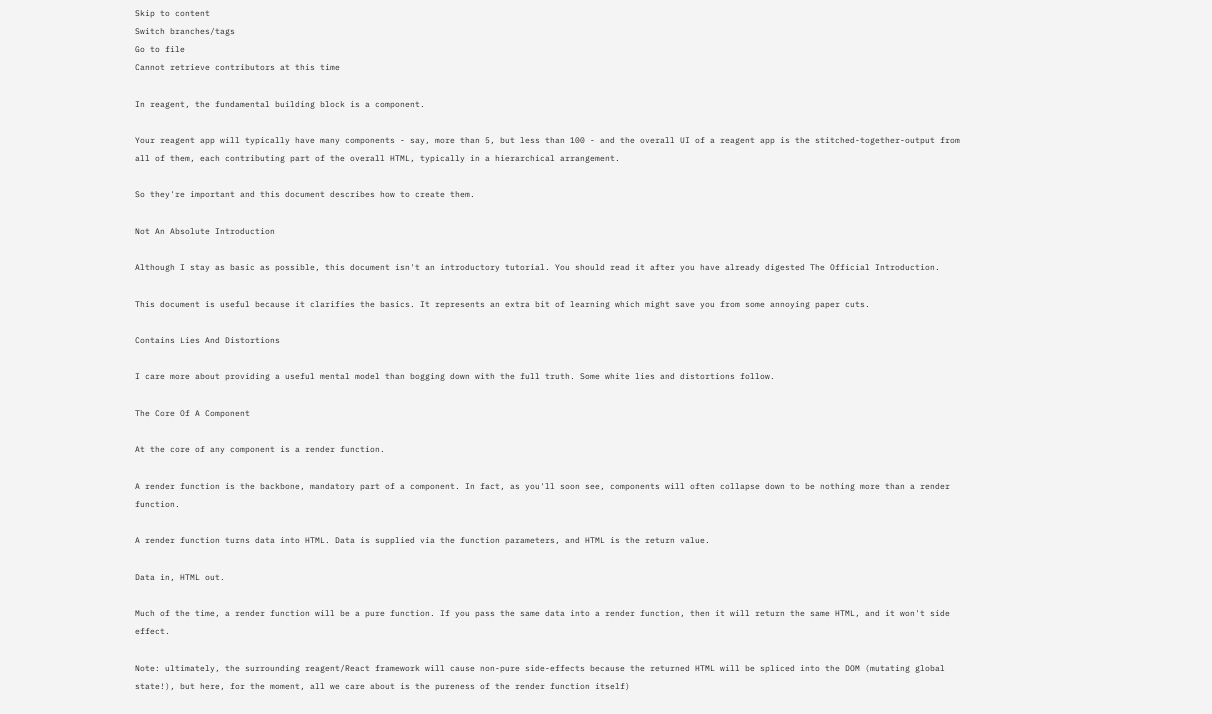Skip to content
Switch branches/tags
Go to file
Cannot retrieve contributors at this time

In reagent, the fundamental building block is a component.

Your reagent app will typically have many components - say, more than 5, but less than 100 - and the overall UI of a reagent app is the stitched-together-output from all of them, each contributing part of the overall HTML, typically in a hierarchical arrangement.

So they're important and this document describes how to create them.

Not An Absolute Introduction

Although I stay as basic as possible, this document isn't an introductory tutorial. You should read it after you have already digested The Official Introduction.

This document is useful because it clarifies the basics. It represents an extra bit of learning which might save you from some annoying paper cuts.

Contains Lies And Distortions

I care more about providing a useful mental model than bogging down with the full truth. Some white lies and distortions follow.

The Core Of A Component

At the core of any component is a render function.

A render function is the backbone, mandatory part of a component. In fact, as you'll soon see, components will often collapse down to be nothing more than a render function.

A render function turns data into HTML. Data is supplied via the function parameters, and HTML is the return value.

Data in, HTML out.

Much of the time, a render function will be a pure function. If you pass the same data into a render function, then it will return the same HTML, and it won't side effect.

Note: ultimately, the surrounding reagent/React framework will cause non-pure side-effects because the returned HTML will be spliced into the DOM (mutating global state!), but here, for the moment, all we care about is the pureness of the render function itself)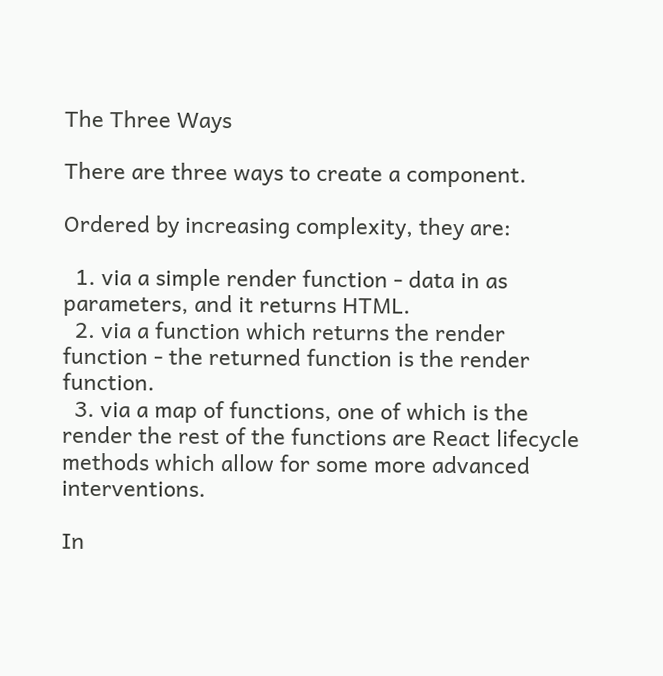The Three Ways

There are three ways to create a component.

Ordered by increasing complexity, they are:

  1. via a simple render function - data in as parameters, and it returns HTML.
  2. via a function which returns the render function - the returned function is the render function.
  3. via a map of functions, one of which is the render the rest of the functions are React lifecycle methods which allow for some more advanced interventions.

In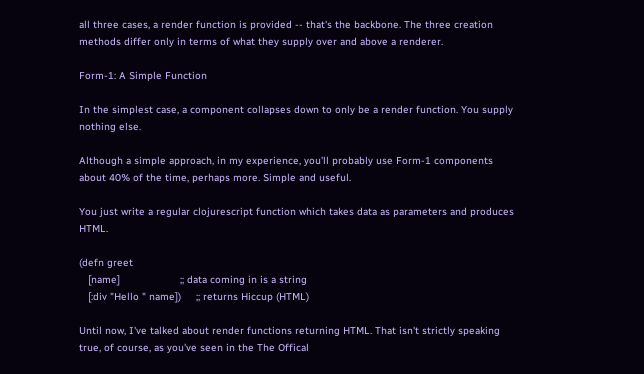all three cases, a render function is provided -- that's the backbone. The three creation methods differ only in terms of what they supply over and above a renderer.

Form-1: A Simple Function

In the simplest case, a component collapses down to only be a render function. You supply nothing else.

Although a simple approach, in my experience, you'll probably use Form-1 components about 40% of the time, perhaps more. Simple and useful.

You just write a regular clojurescript function which takes data as parameters and produces HTML.

(defn greet
   [name]                    ;; data coming in is a string
   [:div "Hello " name])     ;; returns Hiccup (HTML)

Until now, I've talked about render functions returning HTML. That isn't strictly speaking true, of course, as you've seen in the The Offical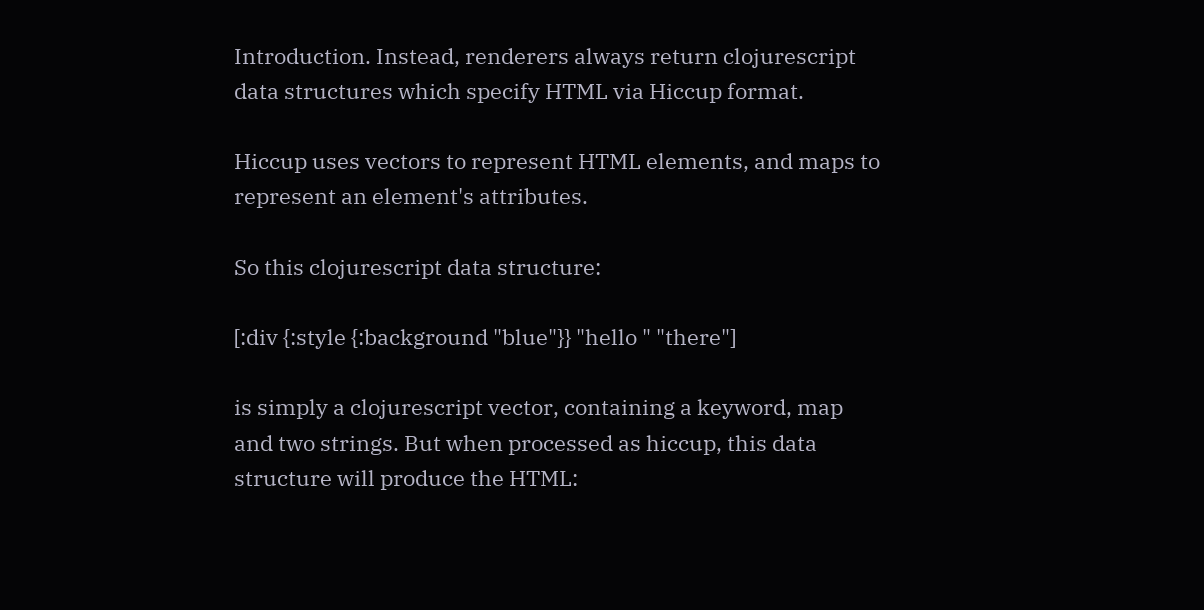Introduction. Instead, renderers always return clojurescript data structures which specify HTML via Hiccup format.

Hiccup uses vectors to represent HTML elements, and maps to represent an element's attributes.

So this clojurescript data structure:

[:div {:style {:background "blue"}} "hello " "there"]

is simply a clojurescript vector, containing a keyword, map and two strings. But when processed as hiccup, this data structure will produce the HTML: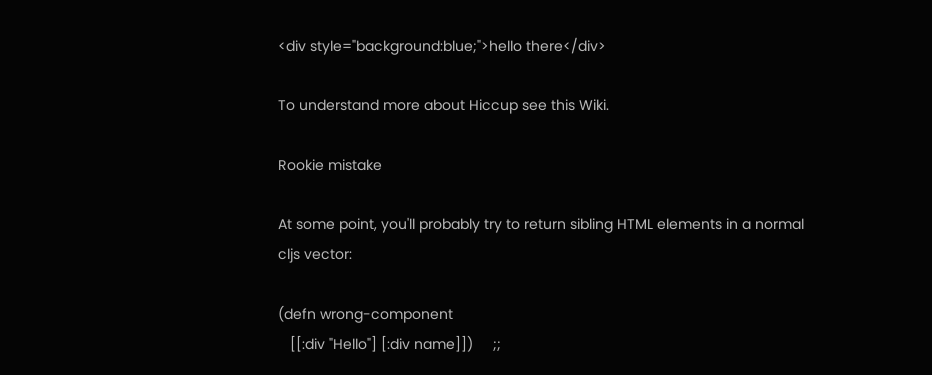<div style="background:blue;">hello there</div>

To understand more about Hiccup see this Wiki.

Rookie mistake

At some point, you'll probably try to return sibling HTML elements in a normal cljs vector:

(defn wrong-component
   [[:div "Hello"] [:div name]])     ;;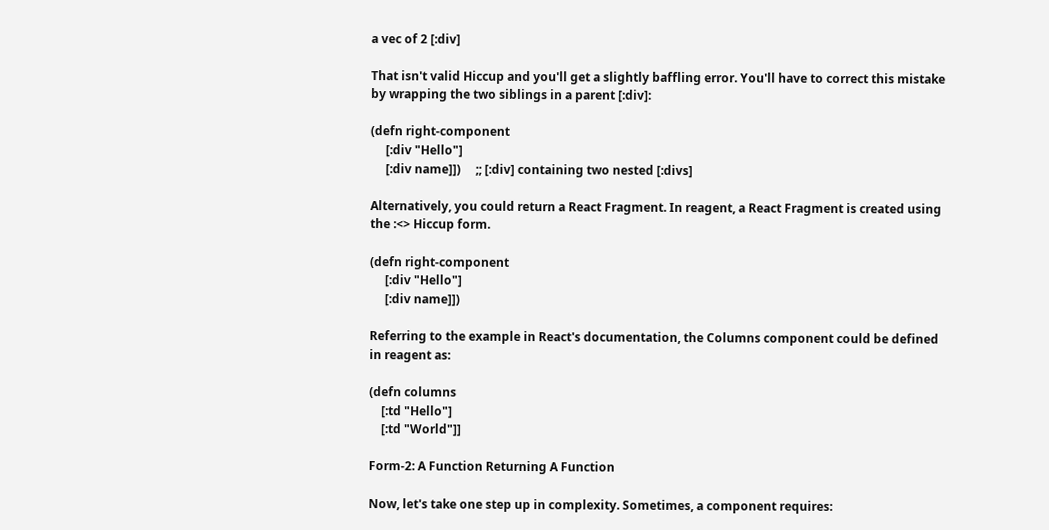a vec of 2 [:div]

That isn't valid Hiccup and you'll get a slightly baffling error. You'll have to correct this mistake by wrapping the two siblings in a parent [:div]:

(defn right-component
     [:div "Hello"]
     [:div name]])     ;; [:div] containing two nested [:divs]

Alternatively, you could return a React Fragment. In reagent, a React Fragment is created using the :<> Hiccup form.

(defn right-component
     [:div "Hello"]
     [:div name]])

Referring to the example in React's documentation, the Columns component could be defined in reagent as:

(defn columns
    [:td "Hello"]
    [:td "World"]]

Form-2: A Function Returning A Function

Now, let's take one step up in complexity. Sometimes, a component requires: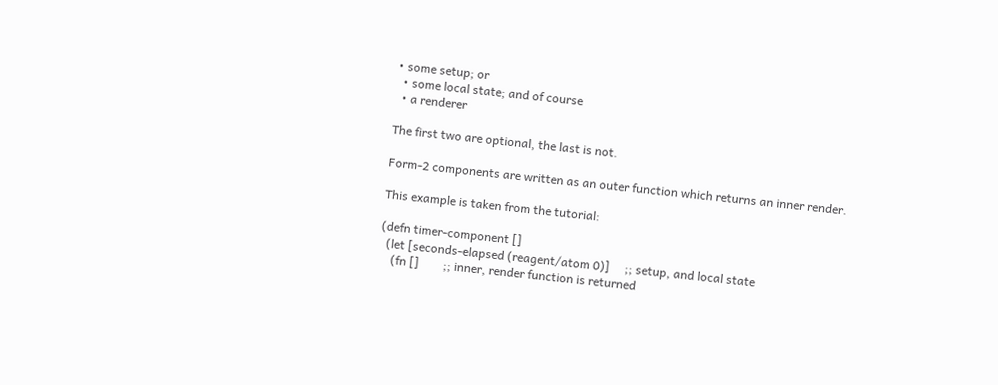• some setup; or
  • some local state; and of course
  • a renderer

The first two are optional, the last is not.

Form-2 components are written as an outer function which returns an inner render.

This example is taken from the tutorial:

(defn timer-component []
  (let [seconds-elapsed (reagent/atom 0)]     ;; setup, and local state
    (fn []        ;; inner, render function is returned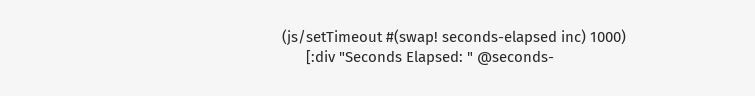(js/setTimeout #(swap! seconds-elapsed inc) 1000)
      [:div "Seconds Elapsed: " @seconds-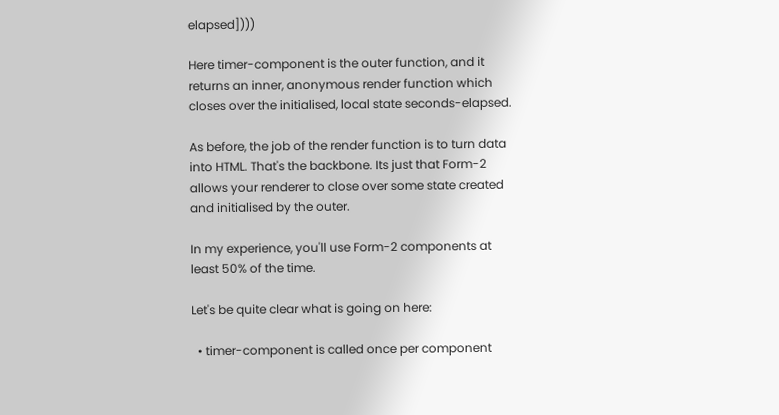elapsed])))

Here timer-component is the outer function, and it returns an inner, anonymous render function which closes over the initialised, local state seconds-elapsed.

As before, the job of the render function is to turn data into HTML. That's the backbone. Its just that Form-2 allows your renderer to close over some state created and initialised by the outer.

In my experience, you'll use Form-2 components at least 50% of the time.

Let's be quite clear what is going on here:

  • timer-component is called once per component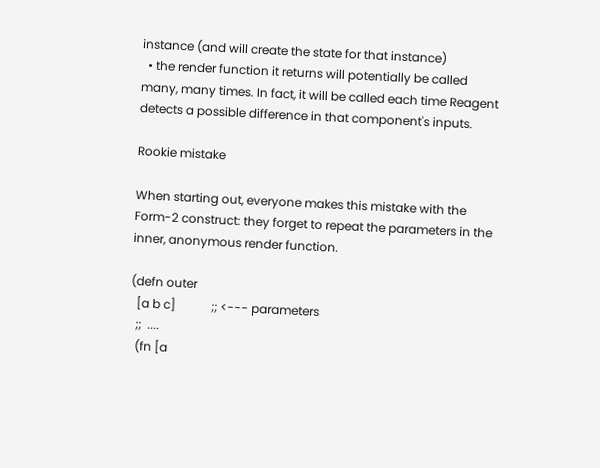instance (and will create the state for that instance)
  • the render function it returns will potentially be called many, many times. In fact, it will be called each time Reagent detects a possible difference in that component's inputs.

Rookie mistake

When starting out, everyone makes this mistake with the Form-2 construct: they forget to repeat the parameters in the inner, anonymous render function.

(defn outer
  [a b c]            ;; <--- parameters
  ;;  ....
  (fn [a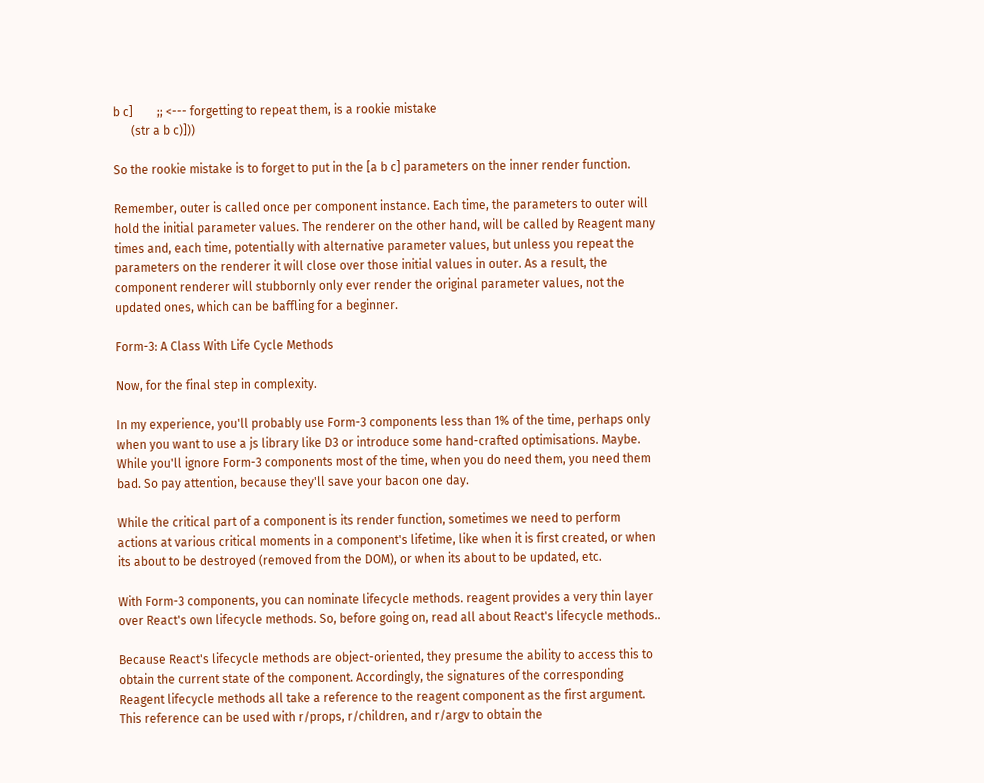b c]        ;; <--- forgetting to repeat them, is a rookie mistake
      (str a b c)]))

So the rookie mistake is to forget to put in the [a b c] parameters on the inner render function.

Remember, outer is called once per component instance. Each time, the parameters to outer will hold the initial parameter values. The renderer on the other hand, will be called by Reagent many times and, each time, potentially with alternative parameter values, but unless you repeat the parameters on the renderer it will close over those initial values in outer. As a result, the component renderer will stubbornly only ever render the original parameter values, not the updated ones, which can be baffling for a beginner.

Form-3: A Class With Life Cycle Methods

Now, for the final step in complexity.

In my experience, you'll probably use Form-3 components less than 1% of the time, perhaps only when you want to use a js library like D3 or introduce some hand-crafted optimisations. Maybe. While you'll ignore Form-3 components most of the time, when you do need them, you need them bad. So pay attention, because they'll save your bacon one day.

While the critical part of a component is its render function, sometimes we need to perform actions at various critical moments in a component's lifetime, like when it is first created, or when its about to be destroyed (removed from the DOM), or when its about to be updated, etc.

With Form-3 components, you can nominate lifecycle methods. reagent provides a very thin layer over React's own lifecycle methods. So, before going on, read all about React's lifecycle methods..

Because React's lifecycle methods are object-oriented, they presume the ability to access this to obtain the current state of the component. Accordingly, the signatures of the corresponding Reagent lifecycle methods all take a reference to the reagent component as the first argument. This reference can be used with r/props, r/children, and r/argv to obtain the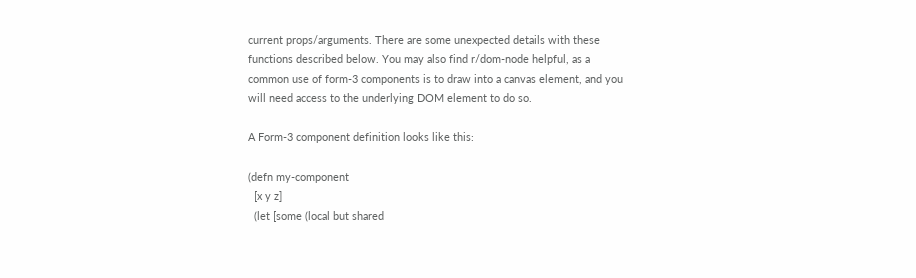current props/arguments. There are some unexpected details with these functions described below. You may also find r/dom-node helpful, as a common use of form-3 components is to draw into a canvas element, and you will need access to the underlying DOM element to do so.

A Form-3 component definition looks like this:

(defn my-component
  [x y z]
  (let [some (local but shared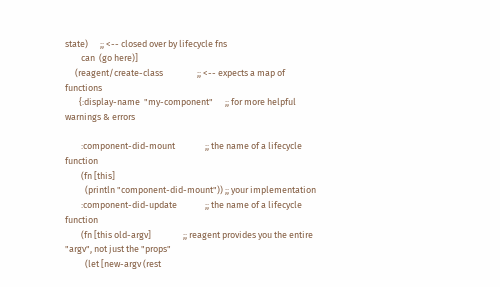state)      ;; <-- closed over by lifecycle fns
        can  (go here)]
     (reagent/create-class                 ;; <-- expects a map of functions
       {:display-name  "my-component"      ;; for more helpful warnings & errors

        :component-did-mount               ;; the name of a lifecycle function
        (fn [this]
          (println "component-did-mount")) ;; your implementation
        :component-did-update              ;; the name of a lifecycle function
        (fn [this old-argv]                ;; reagent provides you the entire "argv", not just the "props"
          (let [new-argv (rest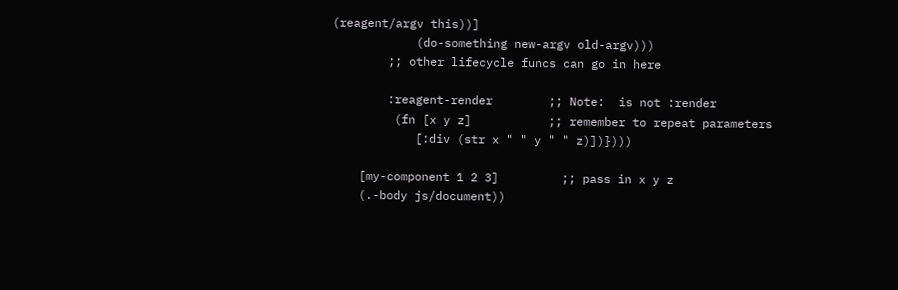(reagent/argv this))]
            (do-something new-argv old-argv)))
        ;; other lifecycle funcs can go in here

        :reagent-render        ;; Note:  is not :render
         (fn [x y z]           ;; remember to repeat parameters
            [:div (str x " " y " " z)])})))

    [my-component 1 2 3]         ;; pass in x y z
    (.-body js/document))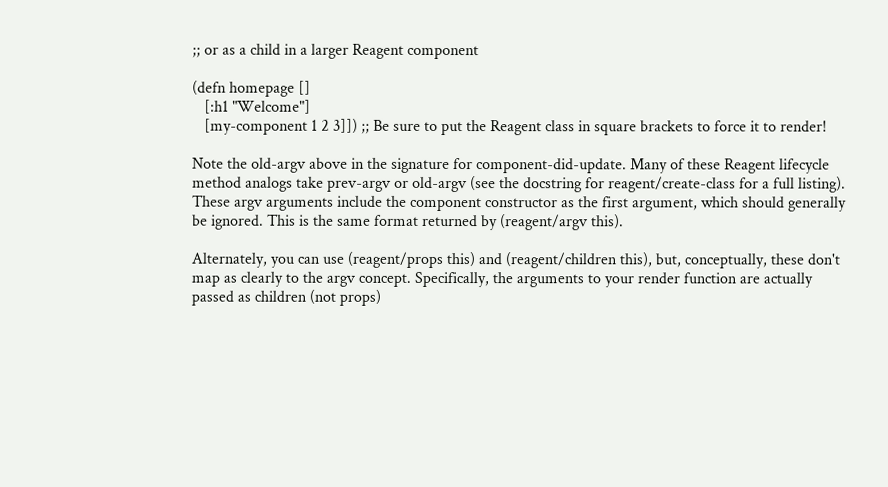;; or as a child in a larger Reagent component

(defn homepage []
   [:h1 "Welcome"]
   [my-component 1 2 3]]) ;; Be sure to put the Reagent class in square brackets to force it to render!

Note the old-argv above in the signature for component-did-update. Many of these Reagent lifecycle method analogs take prev-argv or old-argv (see the docstring for reagent/create-class for a full listing). These argv arguments include the component constructor as the first argument, which should generally be ignored. This is the same format returned by (reagent/argv this).

Alternately, you can use (reagent/props this) and (reagent/children this), but, conceptually, these don't map as clearly to the argv concept. Specifically, the arguments to your render function are actually passed as children (not props)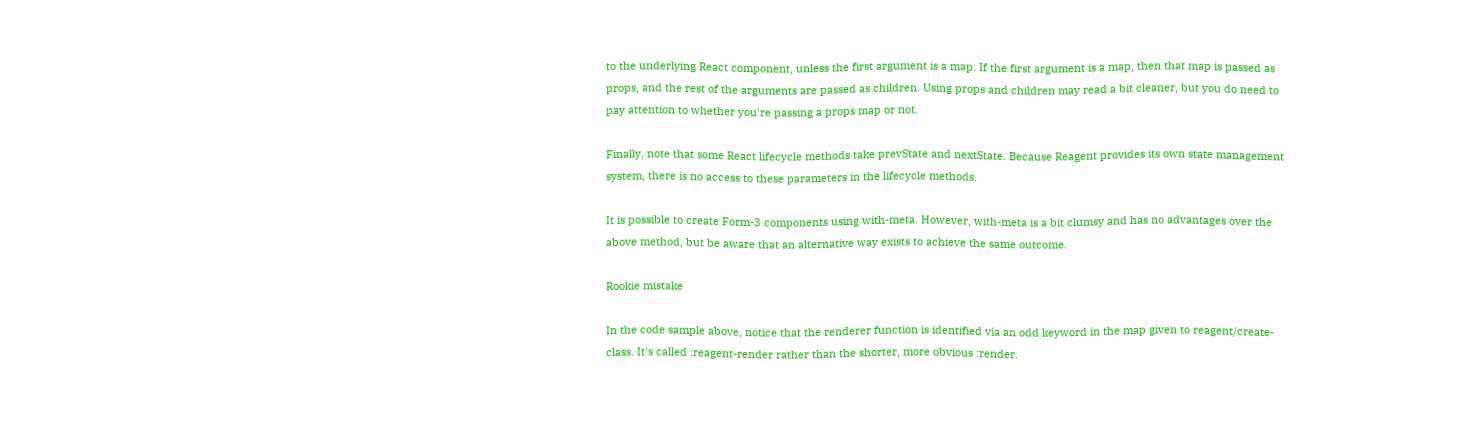to the underlying React component, unless the first argument is a map. If the first argument is a map, then that map is passed as props, and the rest of the arguments are passed as children. Using props and children may read a bit cleaner, but you do need to pay attention to whether you're passing a props map or not.

Finally, note that some React lifecycle methods take prevState and nextState. Because Reagent provides its own state management system, there is no access to these parameters in the lifecycle methods.

It is possible to create Form-3 components using with-meta. However, with-meta is a bit clumsy and has no advantages over the above method, but be aware that an alternative way exists to achieve the same outcome.

Rookie mistake

In the code sample above, notice that the renderer function is identified via an odd keyword in the map given to reagent/create-class. It's called :reagent-render rather than the shorter, more obvious :render.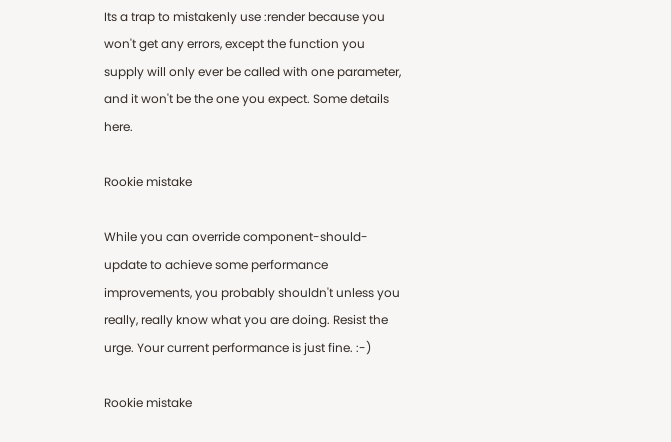Its a trap to mistakenly use :render because you won't get any errors, except the function you supply will only ever be called with one parameter, and it won't be the one you expect. Some details here.

Rookie mistake

While you can override component-should-update to achieve some performance improvements, you probably shouldn't unless you really, really know what you are doing. Resist the urge. Your current performance is just fine. :-)

Rookie mistake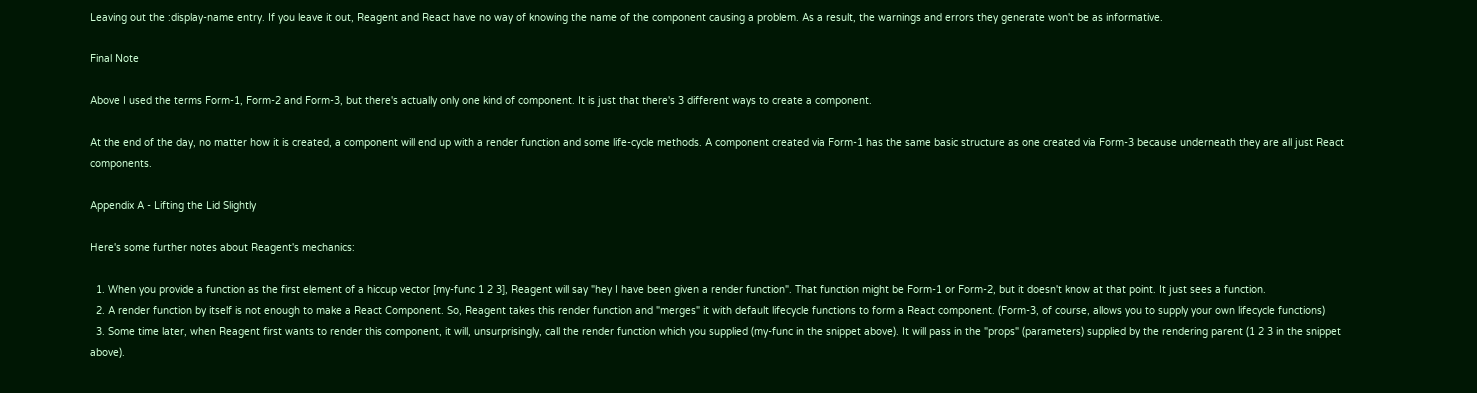Leaving out the :display-name entry. If you leave it out, Reagent and React have no way of knowing the name of the component causing a problem. As a result, the warnings and errors they generate won't be as informative.

Final Note

Above I used the terms Form-1, Form-2 and Form-3, but there's actually only one kind of component. It is just that there's 3 different ways to create a component.

At the end of the day, no matter how it is created, a component will end up with a render function and some life-cycle methods. A component created via Form-1 has the same basic structure as one created via Form-3 because underneath they are all just React components.

Appendix A - Lifting the Lid Slightly

Here's some further notes about Reagent's mechanics:

  1. When you provide a function as the first element of a hiccup vector [my-func 1 2 3], Reagent will say "hey I have been given a render function". That function might be Form-1 or Form-2, but it doesn't know at that point. It just sees a function.
  2. A render function by itself is not enough to make a React Component. So, Reagent takes this render function and "merges" it with default lifecycle functions to form a React component. (Form-3, of course, allows you to supply your own lifecycle functions)
  3. Some time later, when Reagent first wants to render this component, it will, unsurprisingly, call the render function which you supplied (my-func in the snippet above). It will pass in the "props" (parameters) supplied by the rendering parent (1 2 3 in the snippet above).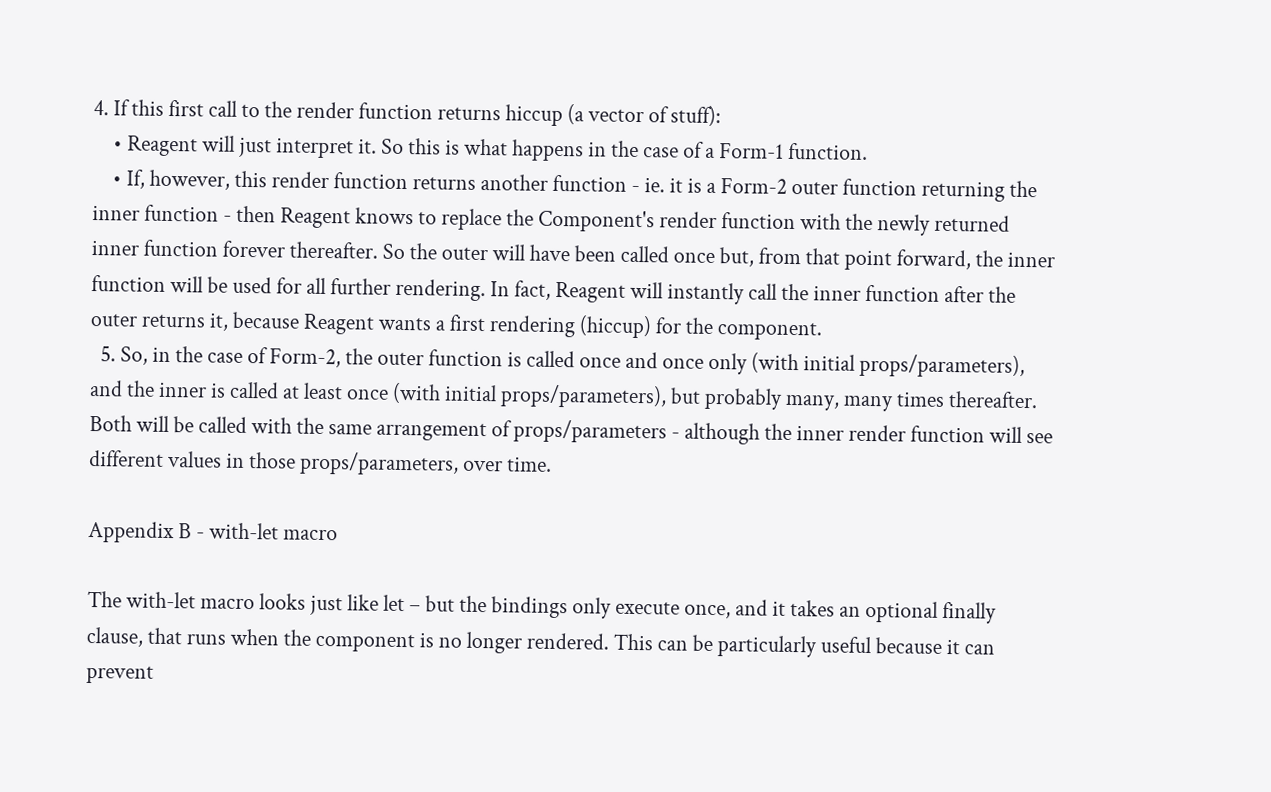4. If this first call to the render function returns hiccup (a vector of stuff):
    • Reagent will just interpret it. So this is what happens in the case of a Form-1 function.
    • If, however, this render function returns another function - ie. it is a Form-2 outer function returning the inner function - then Reagent knows to replace the Component's render function with the newly returned inner function forever thereafter. So the outer will have been called once but, from that point forward, the inner function will be used for all further rendering. In fact, Reagent will instantly call the inner function after the outer returns it, because Reagent wants a first rendering (hiccup) for the component.
  5. So, in the case of Form-2, the outer function is called once and once only (with initial props/parameters), and the inner is called at least once (with initial props/parameters), but probably many, many times thereafter. Both will be called with the same arrangement of props/parameters - although the inner render function will see different values in those props/parameters, over time.

Appendix B - with-let macro

The with-let macro looks just like let – but the bindings only execute once, and it takes an optional finally clause, that runs when the component is no longer rendered. This can be particularly useful because it can prevent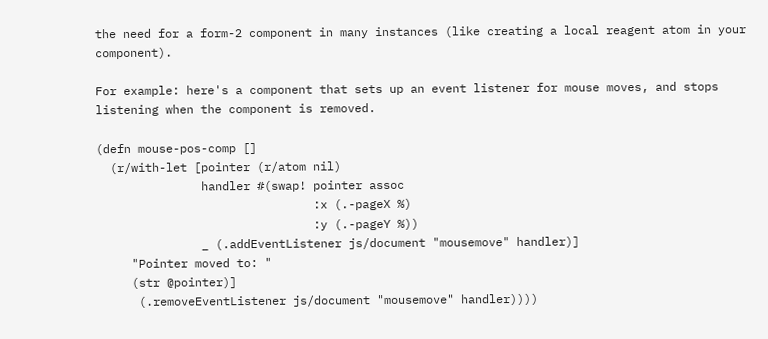the need for a form-2 component in many instances (like creating a local reagent atom in your component).

For example: here's a component that sets up an event listener for mouse moves, and stops listening when the component is removed.

(defn mouse-pos-comp []
  (r/with-let [pointer (r/atom nil)
               handler #(swap! pointer assoc
                               :x (.-pageX %)
                               :y (.-pageY %))
               _ (.addEventListener js/document "mousemove" handler)]
     "Pointer moved to: "
     (str @pointer)]
      (.removeEventListener js/document "mousemove" handler))))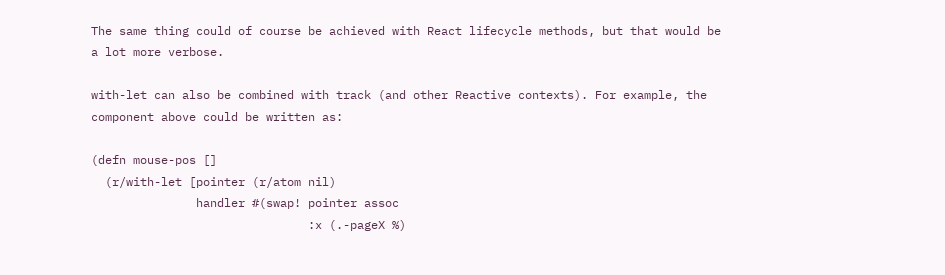The same thing could of course be achieved with React lifecycle methods, but that would be a lot more verbose.

with-let can also be combined with track (and other Reactive contexts). For example, the component above could be written as:

(defn mouse-pos []
  (r/with-let [pointer (r/atom nil)
               handler #(swap! pointer assoc
                               :x (.-pageX %)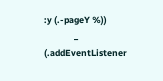:y (.-pageY %))
               _ (.addEventListener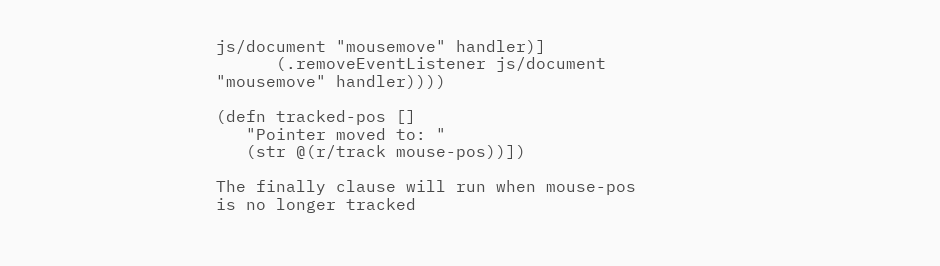js/document "mousemove" handler)]
      (.removeEventListener js/document "mousemove" handler))))

(defn tracked-pos []
   "Pointer moved to: "
   (str @(r/track mouse-pos))])

The finally clause will run when mouse-pos is no longer tracked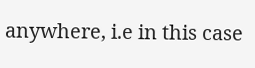anywhere, i.e in this case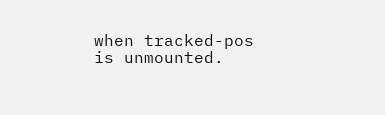when tracked-pos is unmounted.